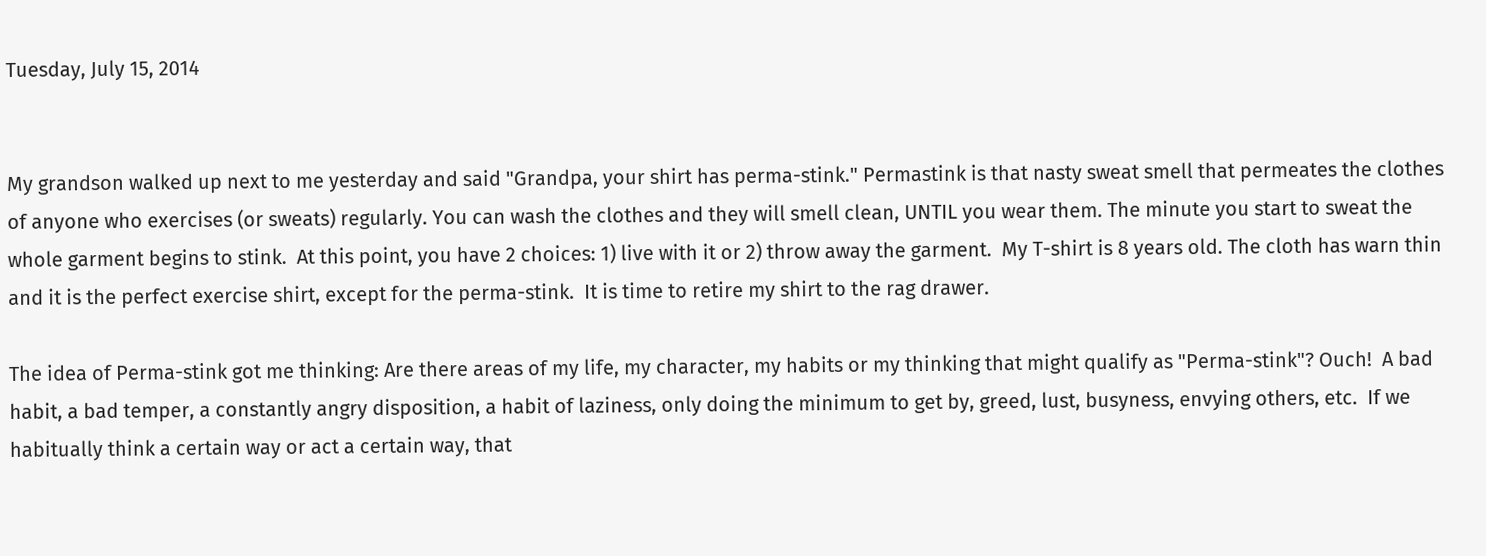Tuesday, July 15, 2014


My grandson walked up next to me yesterday and said "Grandpa, your shirt has perma-stink." Permastink is that nasty sweat smell that permeates the clothes of anyone who exercises (or sweats) regularly. You can wash the clothes and they will smell clean, UNTIL you wear them. The minute you start to sweat the whole garment begins to stink.  At this point, you have 2 choices: 1) live with it or 2) throw away the garment.  My T-shirt is 8 years old. The cloth has warn thin and it is the perfect exercise shirt, except for the perma-stink.  It is time to retire my shirt to the rag drawer.

The idea of Perma-stink got me thinking: Are there areas of my life, my character, my habits or my thinking that might qualify as "Perma-stink"? Ouch!  A bad habit, a bad temper, a constantly angry disposition, a habit of laziness, only doing the minimum to get by, greed, lust, busyness, envying others, etc.  If we habitually think a certain way or act a certain way, that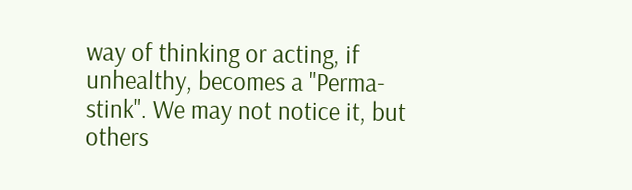way of thinking or acting, if unhealthy, becomes a "Perma-stink". We may not notice it, but others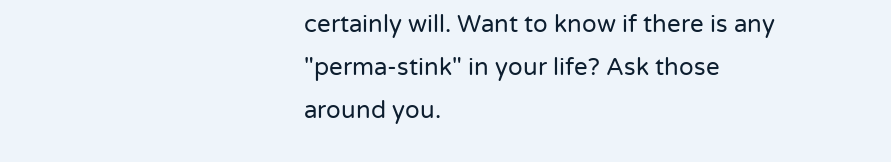certainly will. Want to know if there is any "perma-stink" in your life? Ask those around you.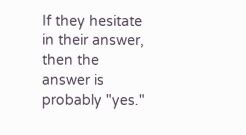If they hesitate in their answer, then the answer is probably "yes."